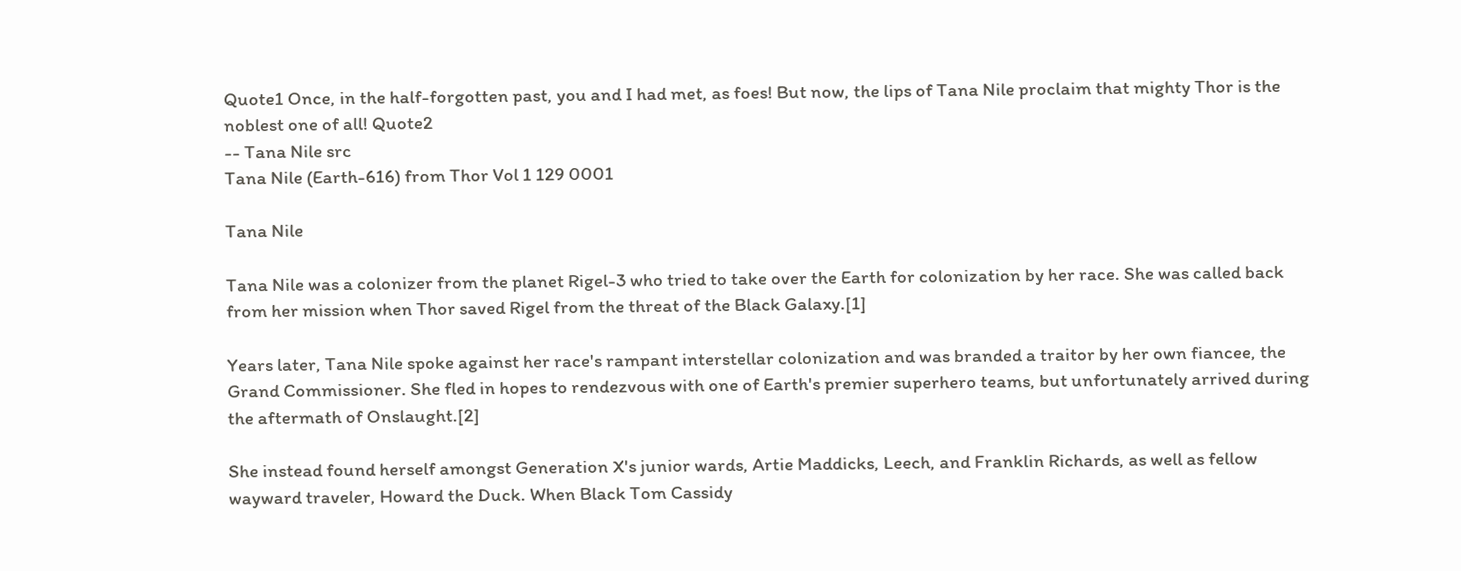Quote1 Once, in the half-forgotten past, you and I had met, as foes! But now, the lips of Tana Nile proclaim that mighty Thor is the noblest one of all! Quote2
-- Tana Nile src
Tana Nile (Earth-616) from Thor Vol 1 129 0001

Tana Nile

Tana Nile was a colonizer from the planet Rigel-3 who tried to take over the Earth for colonization by her race. She was called back from her mission when Thor saved Rigel from the threat of the Black Galaxy.[1]

Years later, Tana Nile spoke against her race's rampant interstellar colonization and was branded a traitor by her own fiancee, the Grand Commissioner. She fled in hopes to rendezvous with one of Earth's premier superhero teams, but unfortunately arrived during the aftermath of Onslaught.[2]

She instead found herself amongst Generation X's junior wards, Artie Maddicks, Leech, and Franklin Richards, as well as fellow wayward traveler, Howard the Duck. When Black Tom Cassidy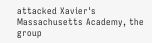attacked Xavier's Massachusetts Academy, the group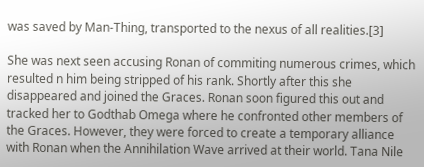was saved by Man-Thing, transported to the nexus of all realities.[3]

She was next seen accusing Ronan of commiting numerous crimes, which resulted n him being stripped of his rank. Shortly after this she disappeared and joined the Graces. Ronan soon figured this out and tracked her to Godthab Omega where he confronted other members of the Graces. However, they were forced to create a temporary alliance with Ronan when the Annihilation Wave arrived at their world. Tana Nile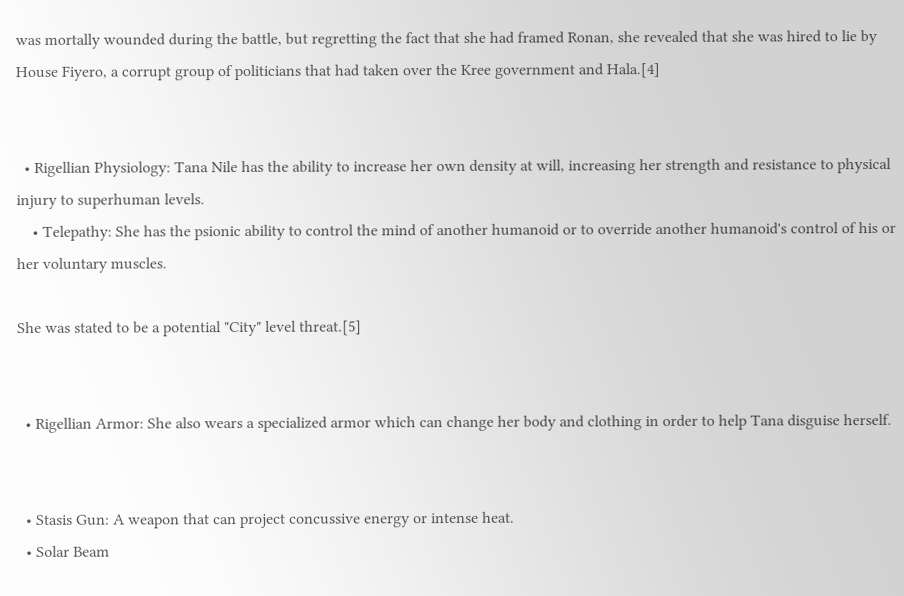was mortally wounded during the battle, but regretting the fact that she had framed Ronan, she revealed that she was hired to lie by House Fiyero, a corrupt group of politicians that had taken over the Kree government and Hala.[4]


  • Rigellian Physiology: Tana Nile has the ability to increase her own density at will, increasing her strength and resistance to physical injury to superhuman levels.
    • Telepathy: She has the psionic ability to control the mind of another humanoid or to override another humanoid's control of his or her voluntary muscles.

She was stated to be a potential "City" level threat.[5]


  • Rigellian Armor: She also wears a specialized armor which can change her body and clothing in order to help Tana disguise herself.


  • Stasis Gun: A weapon that can project concussive energy or intense heat.
  • Solar Beam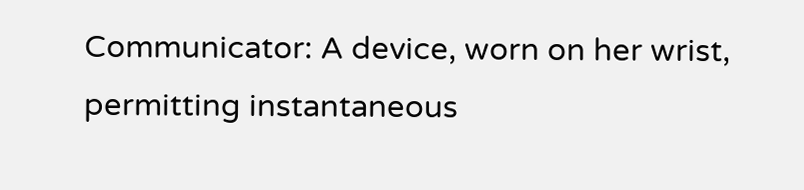Communicator: A device, worn on her wrist, permitting instantaneous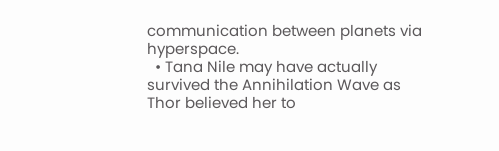communication between planets via hyperspace.
  • Tana Nile may have actually survived the Annihilation Wave as Thor believed her to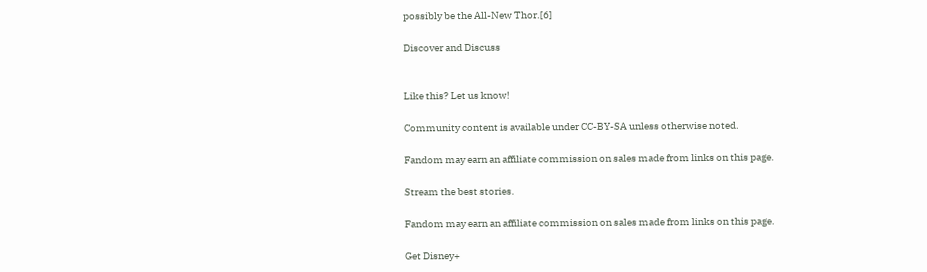possibly be the All-New Thor.[6]

Discover and Discuss


Like this? Let us know!

Community content is available under CC-BY-SA unless otherwise noted.

Fandom may earn an affiliate commission on sales made from links on this page.

Stream the best stories.

Fandom may earn an affiliate commission on sales made from links on this page.

Get Disney+